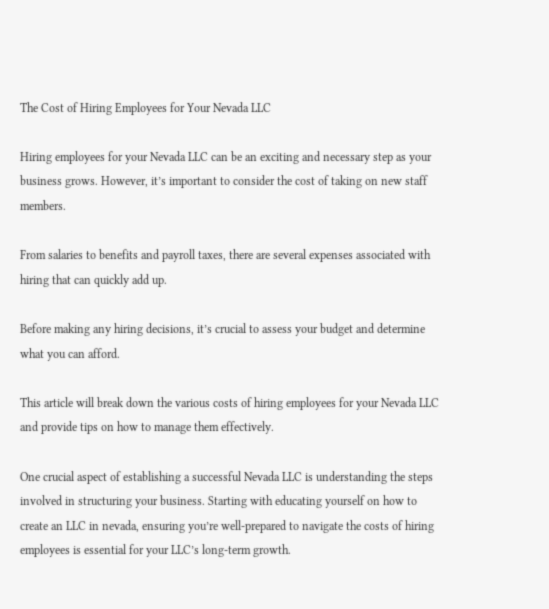The Cost of Hiring Employees for Your Nevada LLC

Hiring employees for your Nevada LLC can be an exciting and necessary step as your business grows. However, it’s important to consider the cost of taking on new staff members.

From salaries to benefits and payroll taxes, there are several expenses associated with hiring that can quickly add up.

Before making any hiring decisions, it’s crucial to assess your budget and determine what you can afford.

This article will break down the various costs of hiring employees for your Nevada LLC and provide tips on how to manage them effectively.

One crucial aspect of establishing a successful Nevada LLC is understanding the steps involved in structuring your business. Starting with educating yourself on how to create an LLC in nevada, ensuring you’re well-prepared to navigate the costs of hiring employees is essential for your LLC’s long-term growth.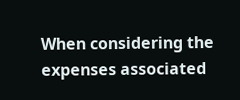When considering the expenses associated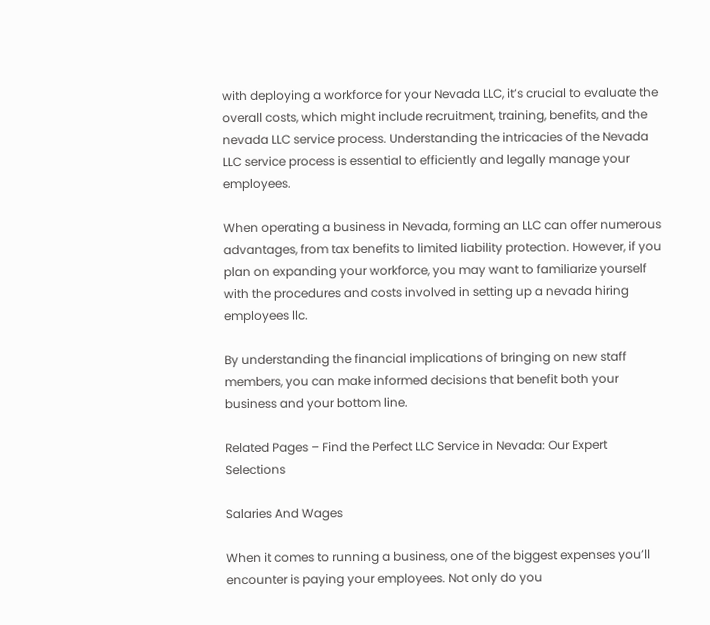with deploying a workforce for your Nevada LLC, it’s crucial to evaluate the overall costs, which might include recruitment, training, benefits, and the nevada LLC service process. Understanding the intricacies of the Nevada LLC service process is essential to efficiently and legally manage your employees.

When operating a business in Nevada, forming an LLC can offer numerous advantages, from tax benefits to limited liability protection. However, if you plan on expanding your workforce, you may want to familiarize yourself with the procedures and costs involved in setting up a nevada hiring employees llc.

By understanding the financial implications of bringing on new staff members, you can make informed decisions that benefit both your business and your bottom line.

Related Pages – Find the Perfect LLC Service in Nevada: Our Expert Selections

Salaries And Wages

When it comes to running a business, one of the biggest expenses you’ll encounter is paying your employees. Not only do you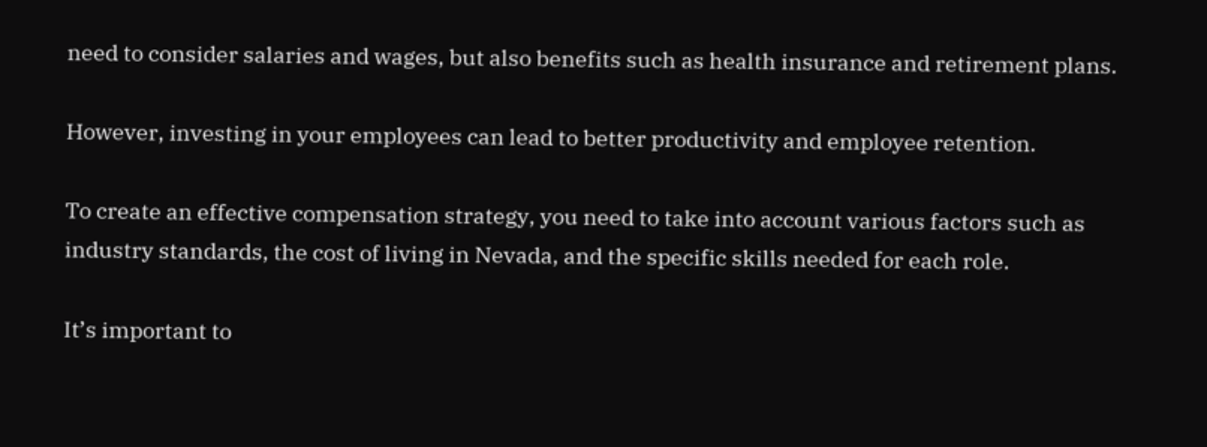need to consider salaries and wages, but also benefits such as health insurance and retirement plans.

However, investing in your employees can lead to better productivity and employee retention.

To create an effective compensation strategy, you need to take into account various factors such as industry standards, the cost of living in Nevada, and the specific skills needed for each role.

It’s important to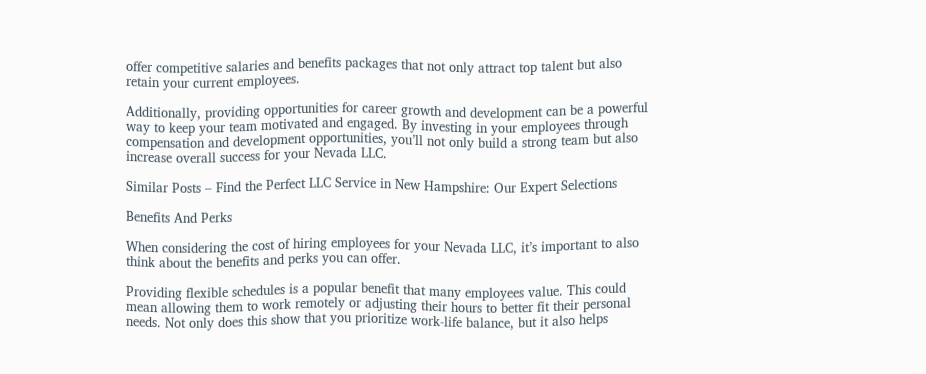offer competitive salaries and benefits packages that not only attract top talent but also retain your current employees.

Additionally, providing opportunities for career growth and development can be a powerful way to keep your team motivated and engaged. By investing in your employees through compensation and development opportunities, you’ll not only build a strong team but also increase overall success for your Nevada LLC.

Similar Posts – Find the Perfect LLC Service in New Hampshire: Our Expert Selections

Benefits And Perks

When considering the cost of hiring employees for your Nevada LLC, it’s important to also think about the benefits and perks you can offer.

Providing flexible schedules is a popular benefit that many employees value. This could mean allowing them to work remotely or adjusting their hours to better fit their personal needs. Not only does this show that you prioritize work-life balance, but it also helps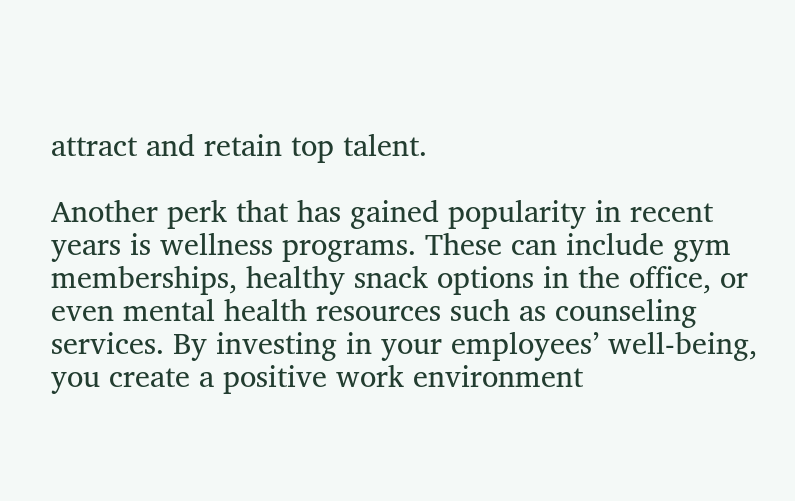attract and retain top talent.

Another perk that has gained popularity in recent years is wellness programs. These can include gym memberships, healthy snack options in the office, or even mental health resources such as counseling services. By investing in your employees’ well-being, you create a positive work environment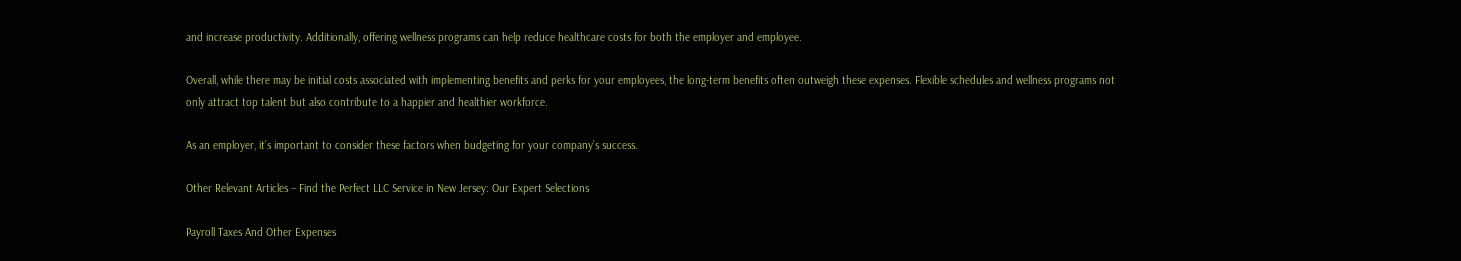and increase productivity. Additionally, offering wellness programs can help reduce healthcare costs for both the employer and employee.

Overall, while there may be initial costs associated with implementing benefits and perks for your employees, the long-term benefits often outweigh these expenses. Flexible schedules and wellness programs not only attract top talent but also contribute to a happier and healthier workforce.

As an employer, it’s important to consider these factors when budgeting for your company’s success.

Other Relevant Articles – Find the Perfect LLC Service in New Jersey: Our Expert Selections

Payroll Taxes And Other Expenses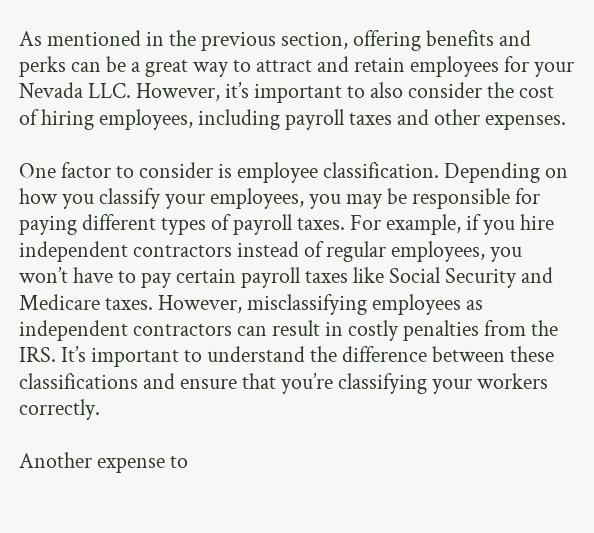As mentioned in the previous section, offering benefits and perks can be a great way to attract and retain employees for your Nevada LLC. However, it’s important to also consider the cost of hiring employees, including payroll taxes and other expenses.

One factor to consider is employee classification. Depending on how you classify your employees, you may be responsible for paying different types of payroll taxes. For example, if you hire independent contractors instead of regular employees, you won’t have to pay certain payroll taxes like Social Security and Medicare taxes. However, misclassifying employees as independent contractors can result in costly penalties from the IRS. It’s important to understand the difference between these classifications and ensure that you’re classifying your workers correctly.

Another expense to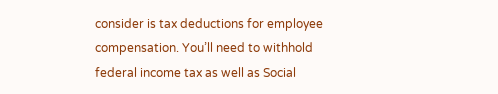consider is tax deductions for employee compensation. You’ll need to withhold federal income tax as well as Social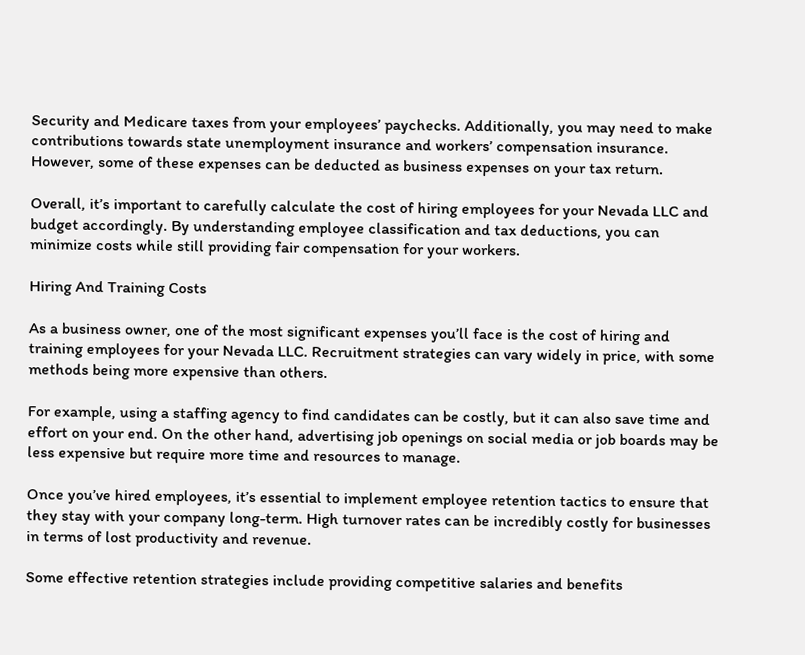Security and Medicare taxes from your employees’ paychecks. Additionally, you may need to make contributions towards state unemployment insurance and workers’ compensation insurance. However, some of these expenses can be deducted as business expenses on your tax return.

Overall, it’s important to carefully calculate the cost of hiring employees for your Nevada LLC and budget accordingly. By understanding employee classification and tax deductions, you can minimize costs while still providing fair compensation for your workers.

Hiring And Training Costs

As a business owner, one of the most significant expenses you’ll face is the cost of hiring and training employees for your Nevada LLC. Recruitment strategies can vary widely in price, with some methods being more expensive than others.

For example, using a staffing agency to find candidates can be costly, but it can also save time and effort on your end. On the other hand, advertising job openings on social media or job boards may be less expensive but require more time and resources to manage.

Once you’ve hired employees, it’s essential to implement employee retention tactics to ensure that they stay with your company long-term. High turnover rates can be incredibly costly for businesses in terms of lost productivity and revenue.

Some effective retention strategies include providing competitive salaries and benefits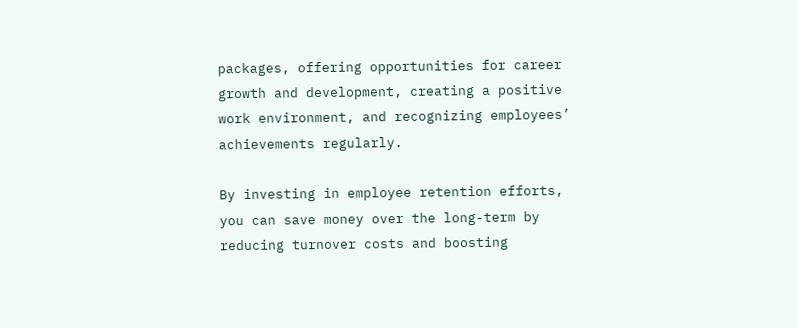packages, offering opportunities for career growth and development, creating a positive work environment, and recognizing employees’ achievements regularly.

By investing in employee retention efforts, you can save money over the long-term by reducing turnover costs and boosting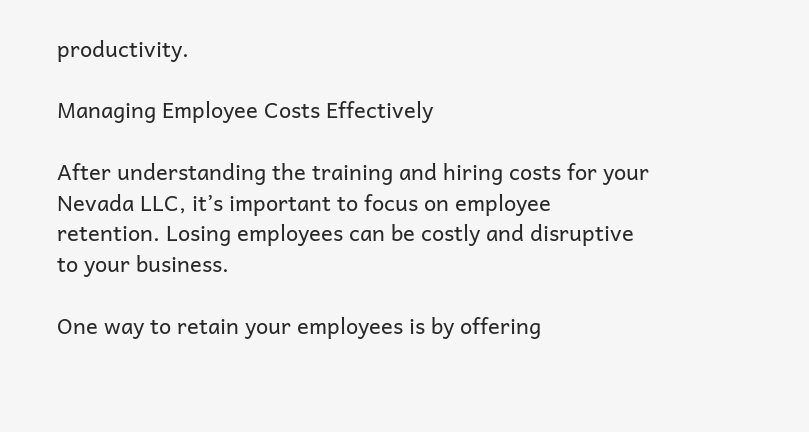productivity.

Managing Employee Costs Effectively

After understanding the training and hiring costs for your Nevada LLC, it’s important to focus on employee retention. Losing employees can be costly and disruptive to your business.

One way to retain your employees is by offering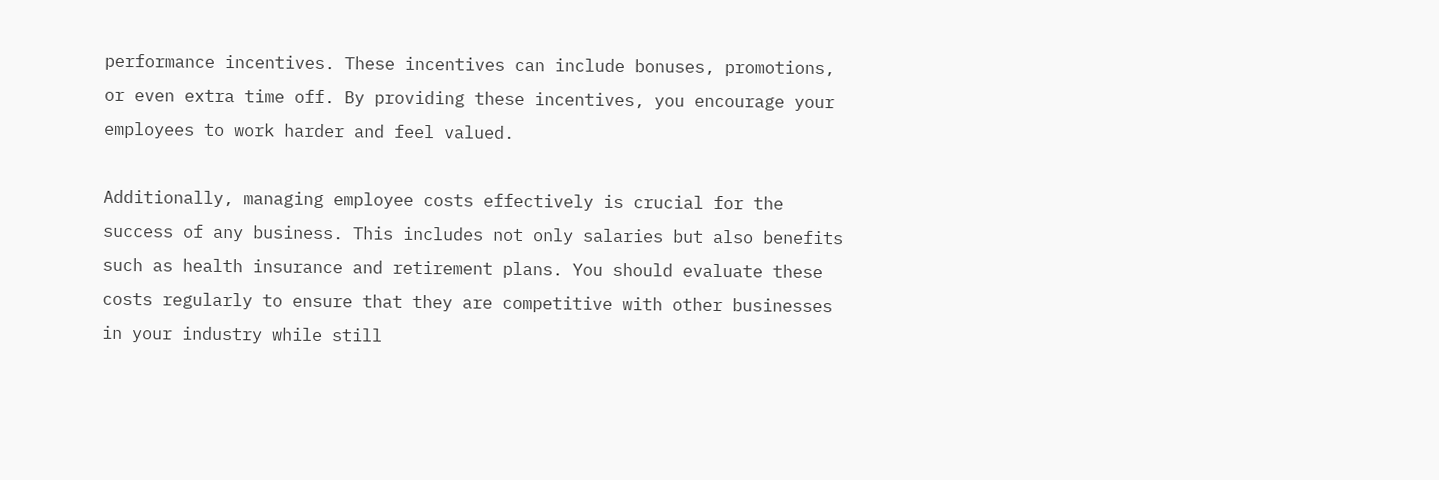performance incentives. These incentives can include bonuses, promotions, or even extra time off. By providing these incentives, you encourage your employees to work harder and feel valued.

Additionally, managing employee costs effectively is crucial for the success of any business. This includes not only salaries but also benefits such as health insurance and retirement plans. You should evaluate these costs regularly to ensure that they are competitive with other businesses in your industry while still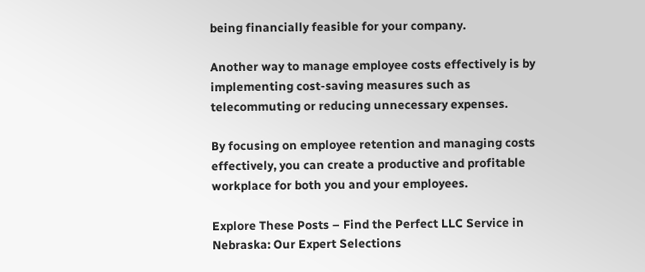being financially feasible for your company.

Another way to manage employee costs effectively is by implementing cost-saving measures such as telecommuting or reducing unnecessary expenses.

By focusing on employee retention and managing costs effectively, you can create a productive and profitable workplace for both you and your employees.

Explore These Posts – Find the Perfect LLC Service in Nebraska: Our Expert Selections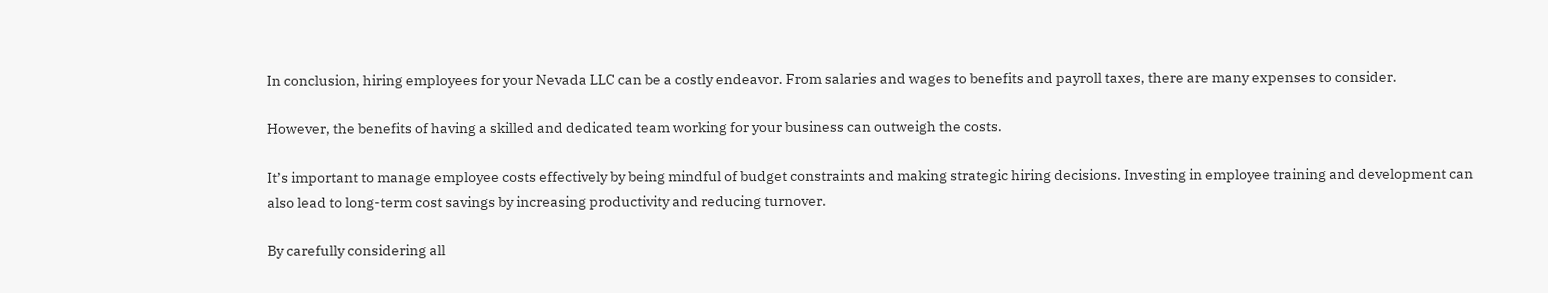In conclusion, hiring employees for your Nevada LLC can be a costly endeavor. From salaries and wages to benefits and payroll taxes, there are many expenses to consider.

However, the benefits of having a skilled and dedicated team working for your business can outweigh the costs.

It’s important to manage employee costs effectively by being mindful of budget constraints and making strategic hiring decisions. Investing in employee training and development can also lead to long-term cost savings by increasing productivity and reducing turnover.

By carefully considering all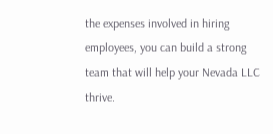the expenses involved in hiring employees, you can build a strong team that will help your Nevada LLC thrive.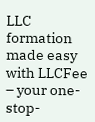LLC formation made easy with LLCFee – your one-stop-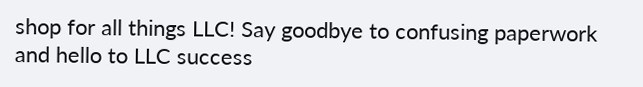shop for all things LLC! Say goodbye to confusing paperwork and hello to LLC success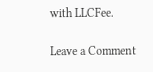with LLCFee.

Leave a Comment